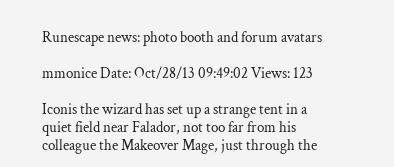Runescape news: photo booth and forum avatars

mmonice Date: Oct/28/13 09:49:02 Views: 123

Iconis the wizard has set up a strange tent in a quiet field near Falador, not too far from his colleague the Makeover Mage, just through the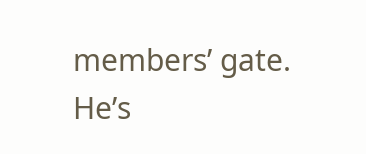members’ gate. He’s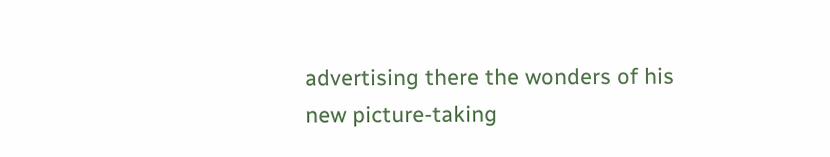advertising there the wonders of his new picture-taking